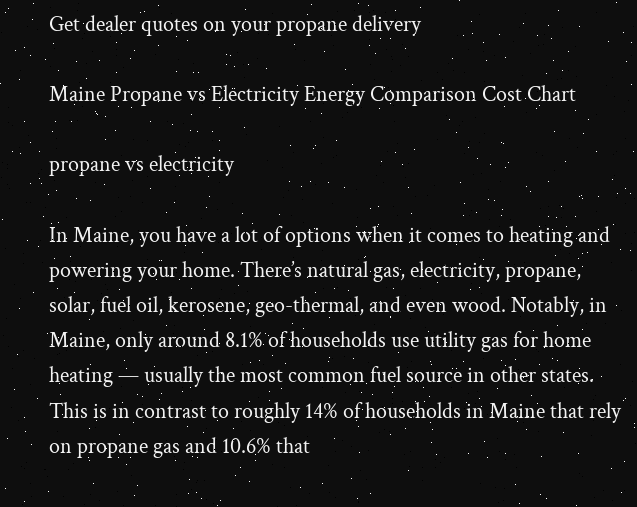Get dealer quotes on your propane delivery

Maine Propane vs Electricity Energy Comparison Cost Chart

propane vs electricity

In Maine, you have a lot of options when it comes to heating and powering your home. There’s natural gas, electricity, propane, solar, fuel oil, kerosene, geo-thermal, and even wood. Notably, in Maine, only around 8.1% of households use utility gas for home heating — usually the most common fuel source in other states. This is in contrast to roughly 14% of households in Maine that rely on propane gas and 10.6% that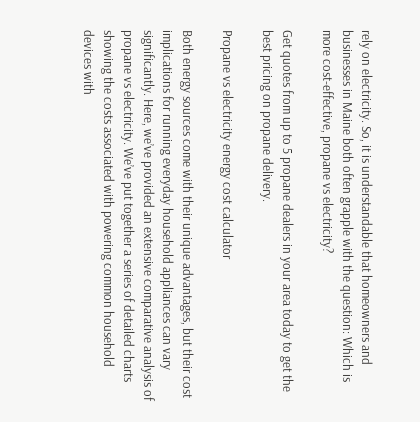rely on electricity. So, it is understandable that homeowners and businesses in Maine both often grapple with the question: Which is more cost-effective, propane vs electricity?

Get quotes from up to 5 propane dealers in your area today to get the best pricing on propane delivery.

Propane vs electricity energy cost calculator

Both energy sources come with their unique advantages, but their cost implications for running everyday household appliances can vary significantly. Here, we’ve provided an extensive comparative analysis of propane vs electricity. We’ve put together a series of detailed charts showing the costs associated with powering common household devices with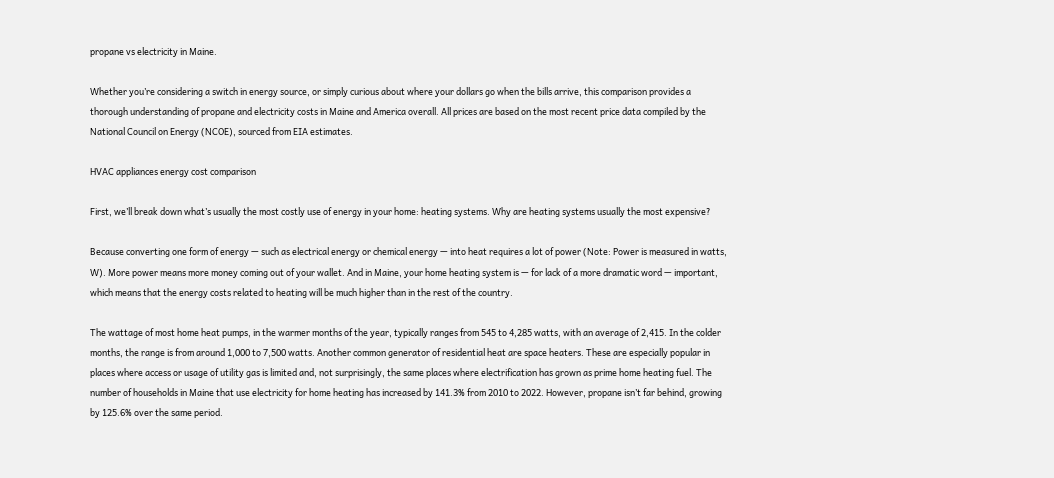propane vs electricity in Maine.

Whether you’re considering a switch in energy source, or simply curious about where your dollars go when the bills arrive, this comparison provides a thorough understanding of propane and electricity costs in Maine and America overall. All prices are based on the most recent price data compiled by the National Council on Energy (NCOE), sourced from EIA estimates.

HVAC appliances energy cost comparison

First, we’ll break down what’s usually the most costly use of energy in your home: heating systems. Why are heating systems usually the most expensive?

Because converting one form of energy — such as electrical energy or chemical energy — into heat requires a lot of power (Note: Power is measured in watts, W). More power means more money coming out of your wallet. And in Maine, your home heating system is — for lack of a more dramatic word — important, which means that the energy costs related to heating will be much higher than in the rest of the country.

The wattage of most home heat pumps, in the warmer months of the year, typically ranges from 545 to 4,285 watts, with an average of 2,415. In the colder months, the range is from around 1,000 to 7,500 watts. Another common generator of residential heat are space heaters. These are especially popular in places where access or usage of utility gas is limited and, not surprisingly, the same places where electrification has grown as prime home heating fuel. The number of households in Maine that use electricity for home heating has increased by 141.3% from 2010 to 2022. However, propane isn’t far behind, growing by 125.6% over the same period.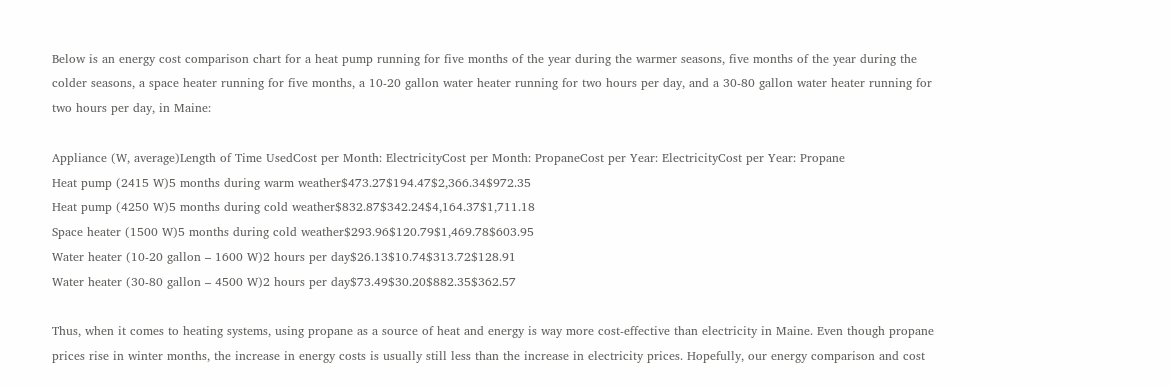Below is an energy cost comparison chart for a heat pump running for five months of the year during the warmer seasons, five months of the year during the colder seasons, a space heater running for five months, a 10-20 gallon water heater running for two hours per day, and a 30-80 gallon water heater running for two hours per day, in Maine:

Appliance (W, average)Length of Time UsedCost per Month: ElectricityCost per Month: PropaneCost per Year: ElectricityCost per Year: Propane
Heat pump (2415 W)5 months during warm weather$473.27$194.47$2,366.34$972.35
Heat pump (4250 W)5 months during cold weather$832.87$342.24$4,164.37$1,711.18
Space heater (1500 W)5 months during cold weather$293.96$120.79$1,469.78$603.95
Water heater (10-20 gallon – 1600 W)2 hours per day$26.13$10.74$313.72$128.91
Water heater (30-80 gallon – 4500 W)2 hours per day$73.49$30.20$882.35$362.57

Thus, when it comes to heating systems, using propane as a source of heat and energy is way more cost-effective than electricity in Maine. Even though propane prices rise in winter months, the increase in energy costs is usually still less than the increase in electricity prices. Hopefully, our energy comparison and cost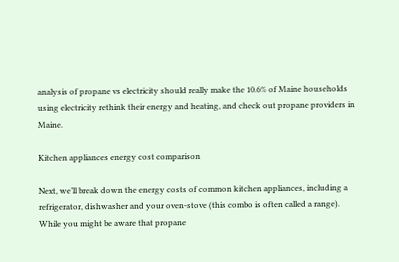analysis of propane vs electricity should really make the 10.6% of Maine households using electricity rethink their energy and heating, and check out propane providers in Maine.

Kitchen appliances energy cost comparison

Next, we’ll break down the energy costs of common kitchen appliances, including a refrigerator, dishwasher and your oven-stove (this combo is often called a range). While you might be aware that propane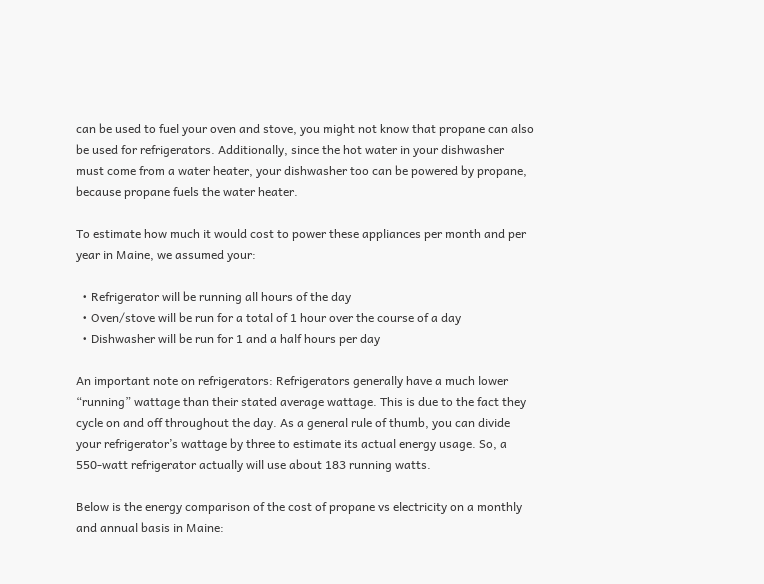can be used to fuel your oven and stove, you might not know that propane can also be used for refrigerators. Additionally, since the hot water in your dishwasher must come from a water heater, your dishwasher too can be powered by propane, because propane fuels the water heater.

To estimate how much it would cost to power these appliances per month and per year in Maine, we assumed your:

  • Refrigerator will be running all hours of the day
  • Oven/stove will be run for a total of 1 hour over the course of a day
  • Dishwasher will be run for 1 and a half hours per day

An important note on refrigerators: Refrigerators generally have a much lower “running” wattage than their stated average wattage. This is due to the fact they cycle on and off throughout the day. As a general rule of thumb, you can divide your refrigerator’s wattage by three to estimate its actual energy usage. So, a 550-watt refrigerator actually will use about 183 running watts.

Below is the energy comparison of the cost of propane vs electricity on a monthly and annual basis in Maine: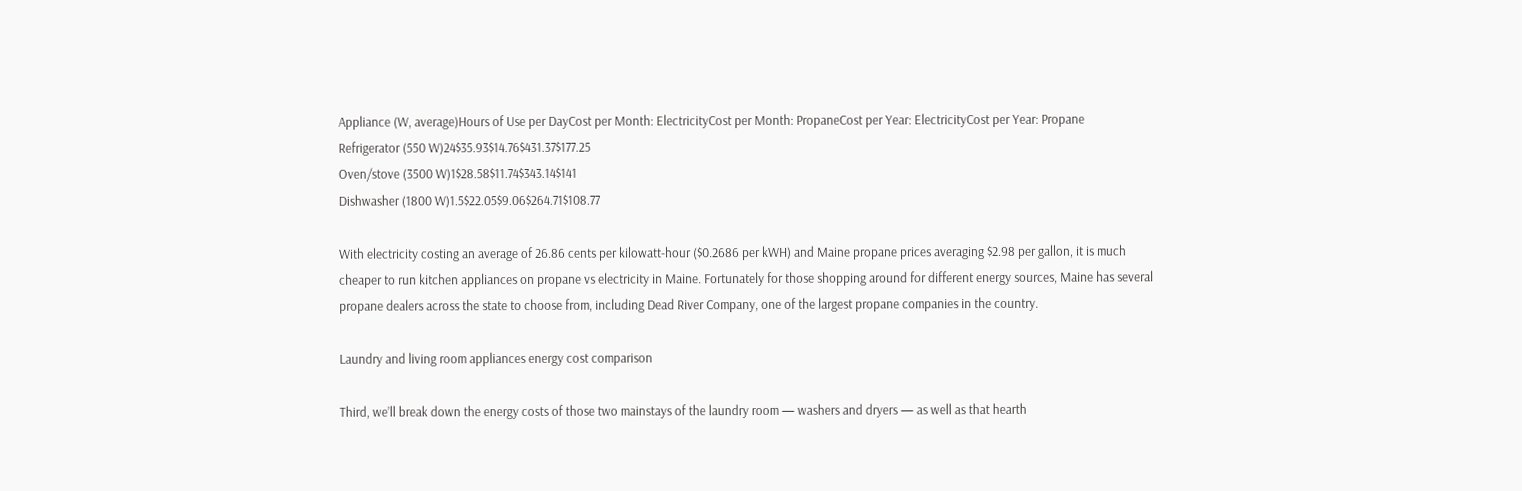Appliance (W, average)Hours of Use per DayCost per Month: ElectricityCost per Month: PropaneCost per Year: ElectricityCost per Year: Propane
Refrigerator (550 W)24$35.93$14.76$431.37$177.25
Oven/stove (3500 W)1$28.58$11.74$343.14$141
Dishwasher (1800 W)1.5$22.05$9.06$264.71$108.77

With electricity costing an average of 26.86 cents per kilowatt-hour ($0.2686 per kWH) and Maine propane prices averaging $2.98 per gallon, it is much cheaper to run kitchen appliances on propane vs electricity in Maine. Fortunately for those shopping around for different energy sources, Maine has several propane dealers across the state to choose from, including Dead River Company, one of the largest propane companies in the country.

Laundry and living room appliances energy cost comparison

Third, we’ll break down the energy costs of those two mainstays of the laundry room — washers and dryers — as well as that hearth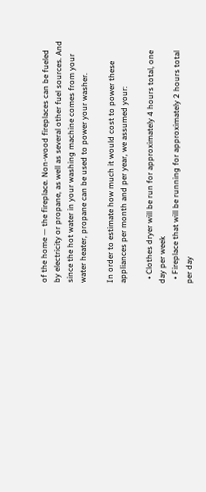of the home — the fireplace. Non-wood fireplaces can be fueled by electricity or propane, as well as several other fuel sources. And since the hot water in your washing machine comes from your water heater, propane can be used to power your washer.

In order to estimate how much it would cost to power these appliances per month and per year, we assumed your:

  • Clothes dryer will be run for approximately 4 hours total, one day per week
  • Fireplace that will be running for approximately 2 hours total per day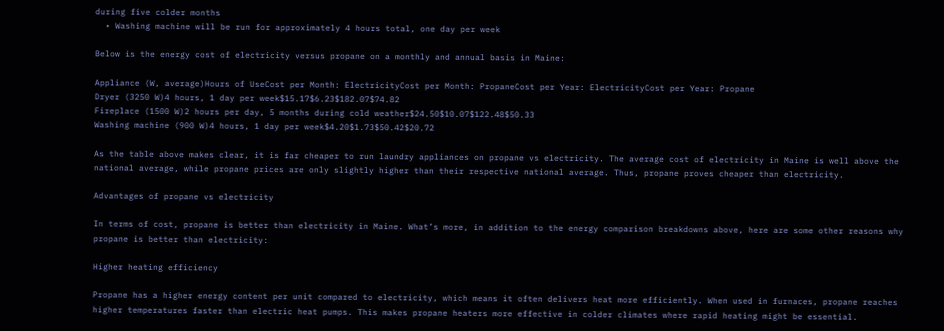during five colder months
  • Washing machine will be run for approximately 4 hours total, one day per week

Below is the energy cost of electricity versus propane on a monthly and annual basis in Maine:

Appliance (W, average)Hours of UseCost per Month: ElectricityCost per Month: PropaneCost per Year: ElectricityCost per Year: Propane
Dryer (3250 W)4 hours, 1 day per week$15.17$6.23$182.07$74.82
Fireplace (1500 W)2 hours per day, 5 months during cold weather$24.50$10.07$122.48$50.33
Washing machine (900 W)4 hours, 1 day per week$4.20$1.73$50.42$20.72

As the table above makes clear, it is far cheaper to run laundry appliances on propane vs electricity. The average cost of electricity in Maine is well above the national average, while propane prices are only slightly higher than their respective national average. Thus, propane proves cheaper than electricity.

Advantages of propane vs electricity

In terms of cost, propane is better than electricity in Maine. What’s more, in addition to the energy comparison breakdowns above, here are some other reasons why propane is better than electricity:

Higher heating efficiency

Propane has a higher energy content per unit compared to electricity, which means it often delivers heat more efficiently. When used in furnaces, propane reaches higher temperatures faster than electric heat pumps. This makes propane heaters more effective in colder climates where rapid heating might be essential.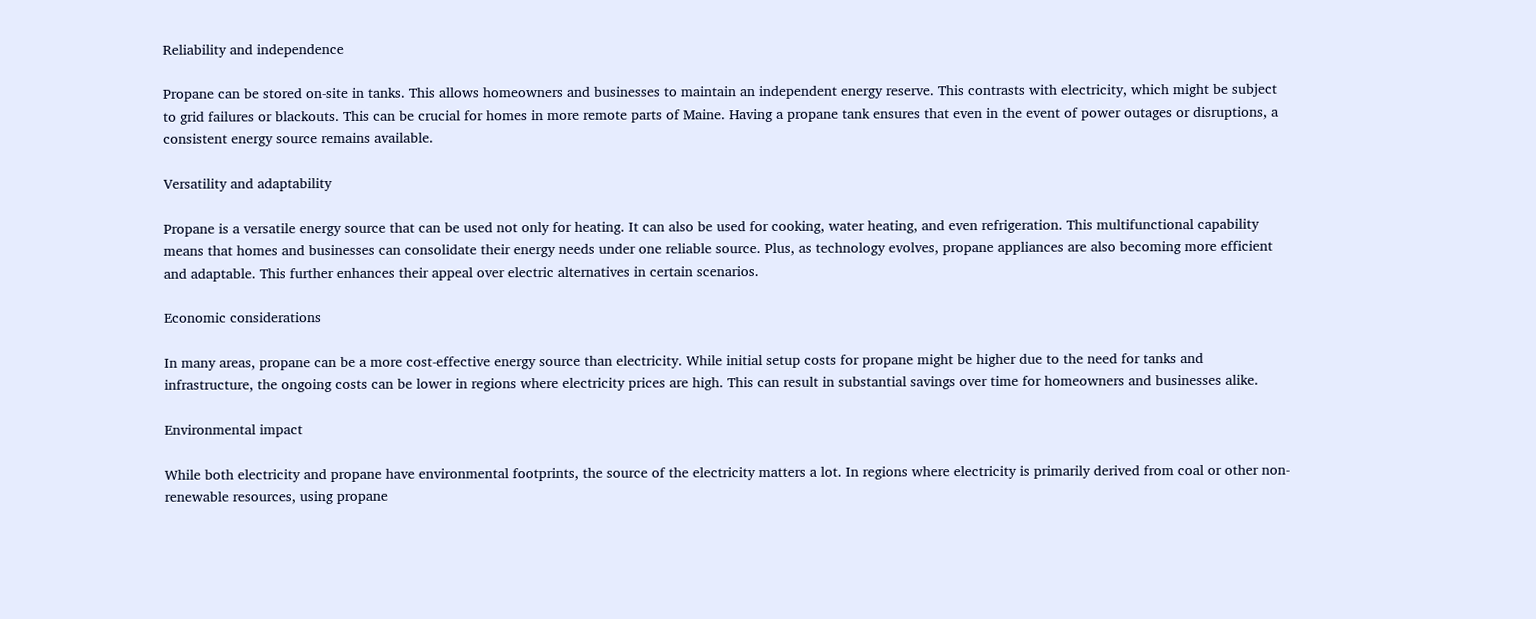Reliability and independence

Propane can be stored on-site in tanks. This allows homeowners and businesses to maintain an independent energy reserve. This contrasts with electricity, which might be subject to grid failures or blackouts. This can be crucial for homes in more remote parts of Maine. Having a propane tank ensures that even in the event of power outages or disruptions, a consistent energy source remains available.

Versatility and adaptability

Propane is a versatile energy source that can be used not only for heating. It can also be used for cooking, water heating, and even refrigeration. This multifunctional capability means that homes and businesses can consolidate their energy needs under one reliable source. Plus, as technology evolves, propane appliances are also becoming more efficient and adaptable. This further enhances their appeal over electric alternatives in certain scenarios.

Economic considerations

In many areas, propane can be a more cost-effective energy source than electricity. While initial setup costs for propane might be higher due to the need for tanks and infrastructure, the ongoing costs can be lower in regions where electricity prices are high. This can result in substantial savings over time for homeowners and businesses alike.

Environmental impact

While both electricity and propane have environmental footprints, the source of the electricity matters a lot. In regions where electricity is primarily derived from coal or other non-renewable resources, using propane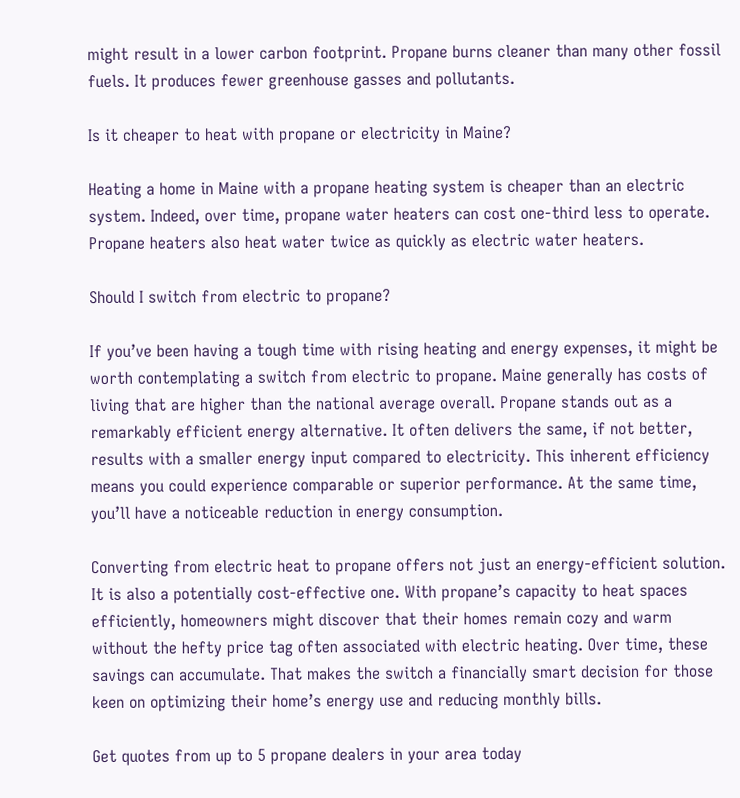might result in a lower carbon footprint. Propane burns cleaner than many other fossil fuels. It produces fewer greenhouse gasses and pollutants.

Is it cheaper to heat with propane or electricity in Maine?

Heating a home in Maine with a propane heating system is cheaper than an electric system. Indeed, over time, propane water heaters can cost one-third less to operate. Propane heaters also heat water twice as quickly as electric water heaters.

Should I switch from electric to propane?

If you’ve been having a tough time with rising heating and energy expenses, it might be worth contemplating a switch from electric to propane. Maine generally has costs of living that are higher than the national average overall. Propane stands out as a remarkably efficient energy alternative. It often delivers the same, if not better, results with a smaller energy input compared to electricity. This inherent efficiency means you could experience comparable or superior performance. At the same time, you’ll have a noticeable reduction in energy consumption.

Converting from electric heat to propane offers not just an energy-efficient solution. It is also a potentially cost-effective one. With propane’s capacity to heat spaces efficiently, homeowners might discover that their homes remain cozy and warm without the hefty price tag often associated with electric heating. Over time, these savings can accumulate. That makes the switch a financially smart decision for those keen on optimizing their home’s energy use and reducing monthly bills.

Get quotes from up to 5 propane dealers in your area today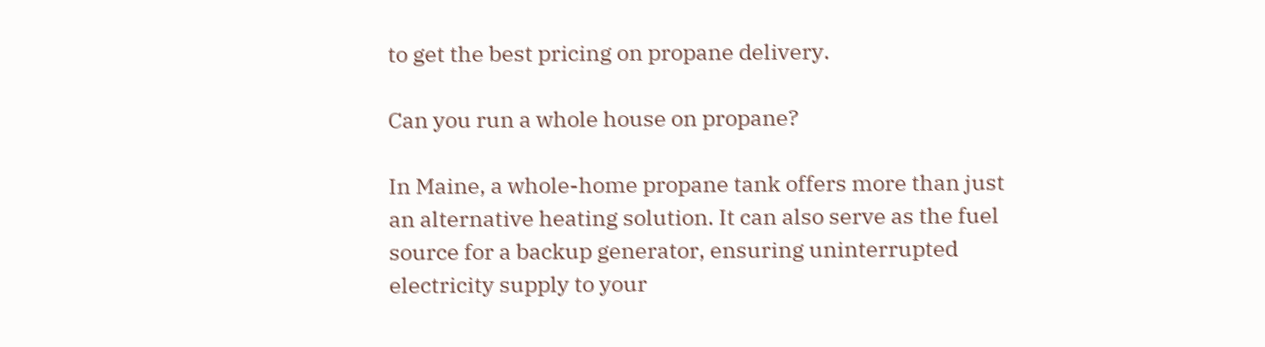to get the best pricing on propane delivery.

Can you run a whole house on propane?

In Maine, a whole-home propane tank offers more than just an alternative heating solution. It can also serve as the fuel source for a backup generator, ensuring uninterrupted electricity supply to your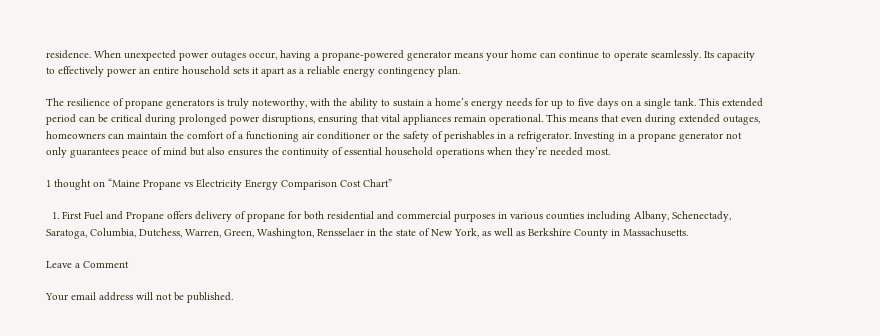residence. When unexpected power outages occur, having a propane-powered generator means your home can continue to operate seamlessly. Its capacity to effectively power an entire household sets it apart as a reliable energy contingency plan.

The resilience of propane generators is truly noteworthy, with the ability to sustain a home’s energy needs for up to five days on a single tank. This extended period can be critical during prolonged power disruptions, ensuring that vital appliances remain operational. This means that even during extended outages, homeowners can maintain the comfort of a functioning air conditioner or the safety of perishables in a refrigerator. Investing in a propane generator not only guarantees peace of mind but also ensures the continuity of essential household operations when they’re needed most.

1 thought on “Maine Propane vs Electricity Energy Comparison Cost Chart”

  1. First Fuel and Propane offers delivery of propane for both residential and commercial purposes in various counties including Albany, Schenectady, Saratoga, Columbia, Dutchess, Warren, Green, Washington, Rensselaer in the state of New York, as well as Berkshire County in Massachusetts.

Leave a Comment

Your email address will not be published.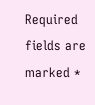Required fields are marked *